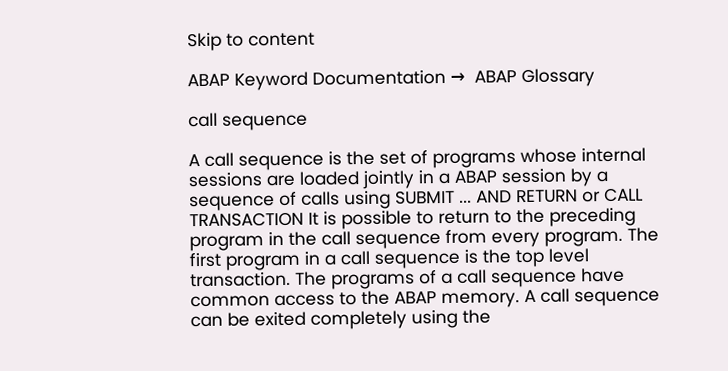Skip to content

ABAP Keyword Documentation →  ABAP Glossary

call sequence

A call sequence is the set of programs whose internal sessions are loaded jointly in a ABAP session by a sequence of calls using SUBMIT ... AND RETURN or CALL TRANSACTION It is possible to return to the preceding program in the call sequence from every program. The first program in a call sequence is the top level transaction. The programs of a call sequence have common access to the ABAP memory. A call sequence can be exited completely using the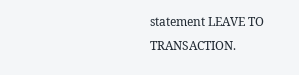statement LEAVE TO TRANSACTION.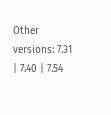Other versions: 7.31 | 7.40 | 7.54